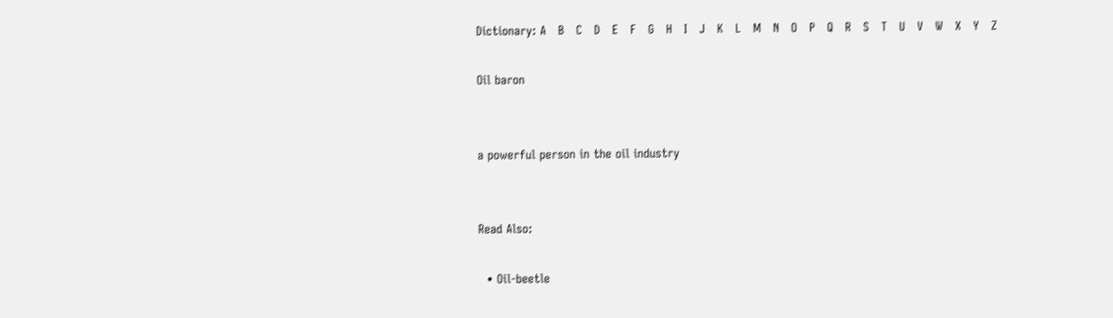Dictionary: A   B   C   D   E   F   G   H   I   J   K   L   M   N   O   P   Q   R   S   T   U   V   W   X   Y   Z

Oil baron


a powerful person in the oil industry


Read Also:

  • Oil-beetle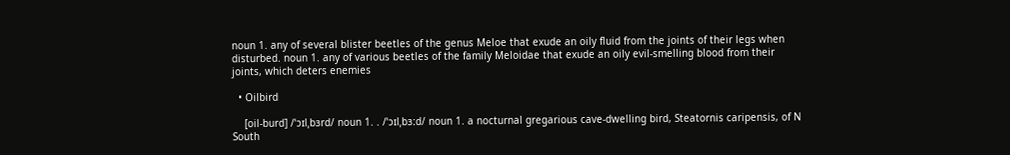noun 1. any of several blister beetles of the genus Meloe that exude an oily fluid from the joints of their legs when disturbed. noun 1. any of various beetles of the family Meloidae that exude an oily evil-smelling blood from their joints, which deters enemies

  • Oilbird

    [oil-burd] /ˈɔɪlˌbɜrd/ noun 1. . /ˈɔɪlˌbɜːd/ noun 1. a nocturnal gregarious cave-dwelling bird, Steatornis caripensis, of N South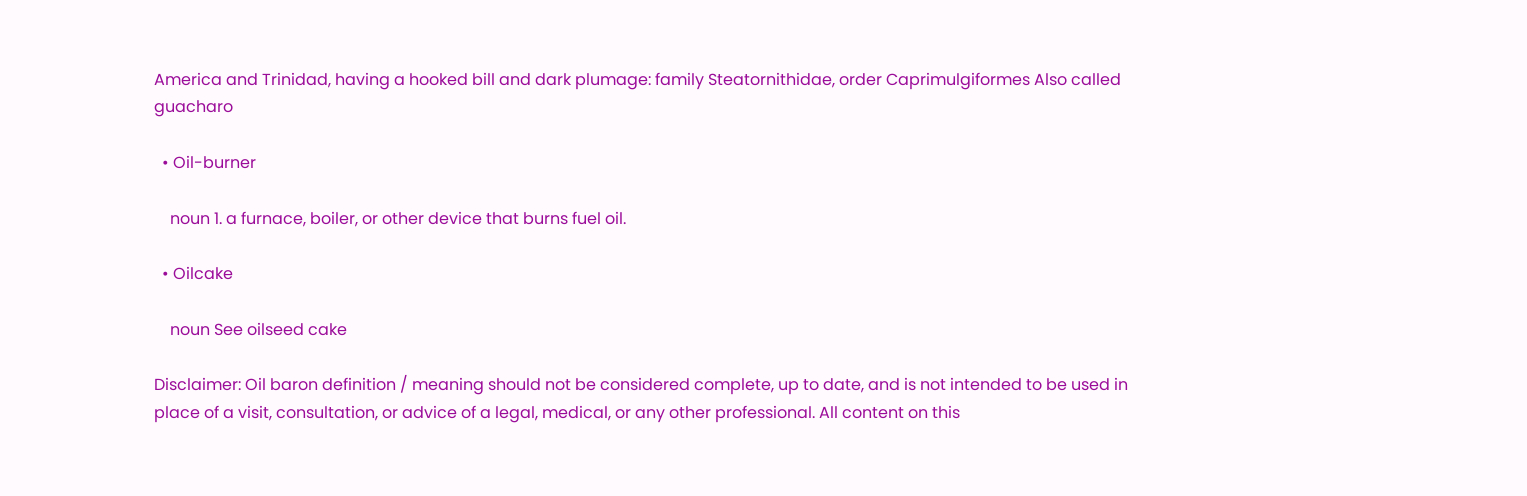America and Trinidad, having a hooked bill and dark plumage: family Steatornithidae, order Caprimulgiformes Also called guacharo

  • Oil-burner

    noun 1. a furnace, boiler, or other device that burns fuel oil.

  • Oilcake

    noun See oilseed cake

Disclaimer: Oil baron definition / meaning should not be considered complete, up to date, and is not intended to be used in place of a visit, consultation, or advice of a legal, medical, or any other professional. All content on this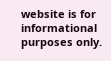website is for informational purposes only.